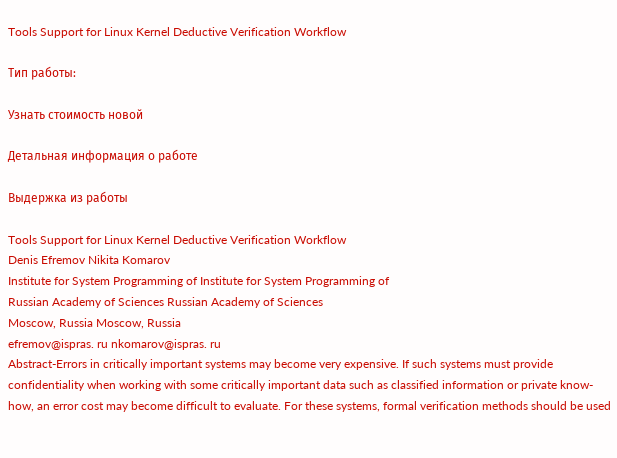Tools Support for Linux Kernel Deductive Verification Workflow

Тип работы:

Узнать стоимость новой

Детальная информация о работе

Выдержка из работы

Tools Support for Linux Kernel Deductive Verification Workflow
Denis Efremov Nikita Komarov
Institute for System Programming of Institute for System Programming of
Russian Academy of Sciences Russian Academy of Sciences
Moscow, Russia Moscow, Russia
efremov@ispras. ru nkomarov@ispras. ru
Abstract-Errors in critically important systems may become very expensive. If such systems must provide confidentiality when working with some critically important data such as classified information or private know-how, an error cost may become difficult to evaluate. For these systems, formal verification methods should be used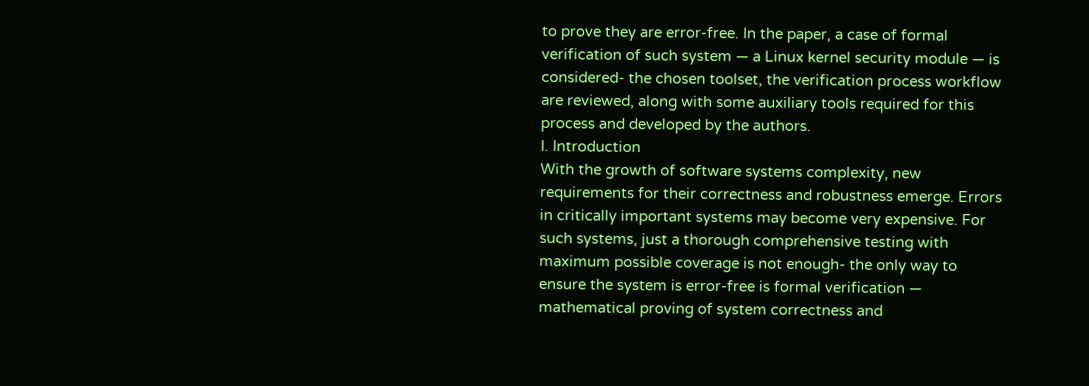to prove they are error-free. In the paper, a case of formal verification of such system — a Linux kernel security module — is considered- the chosen toolset, the verification process workflow are reviewed, along with some auxiliary tools required for this process and developed by the authors.
I. Introduction
With the growth of software systems complexity, new requirements for their correctness and robustness emerge. Errors in critically important systems may become very expensive. For such systems, just a thorough comprehensive testing with maximum possible coverage is not enough- the only way to ensure the system is error-free is formal verification — mathematical proving of system correctness and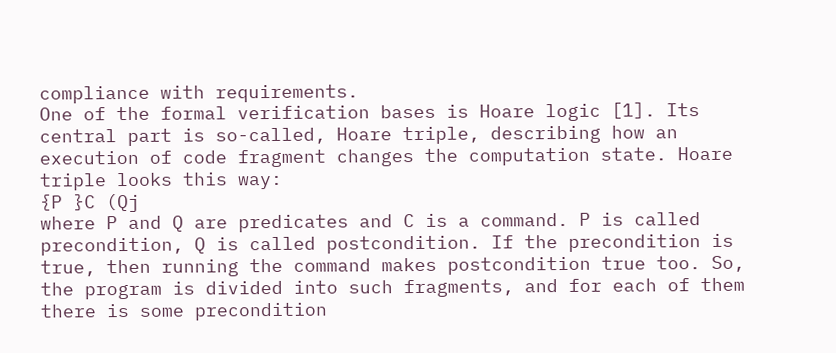compliance with requirements.
One of the formal verification bases is Hoare logic [1]. Its central part is so-called, Hoare triple, describing how an execution of code fragment changes the computation state. Hoare triple looks this way:
{P }C (Qj
where P and Q are predicates and C is a command. P is called precondition, Q is called postcondition. If the precondition is true, then running the command makes postcondition true too. So, the program is divided into such fragments, and for each of them there is some precondition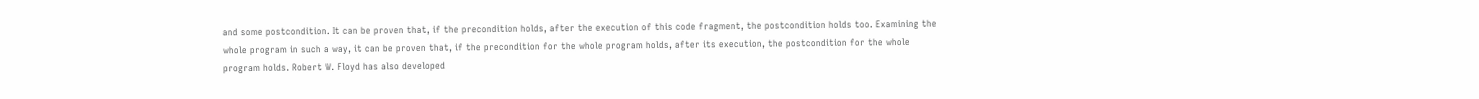and some postcondition. It can be proven that, if the precondition holds, after the execution of this code fragment, the postcondition holds too. Examining the whole program in such a way, it can be proven that, if the precondition for the whole program holds, after its execution, the postcondition for the whole program holds. Robert W. Floyd has also developed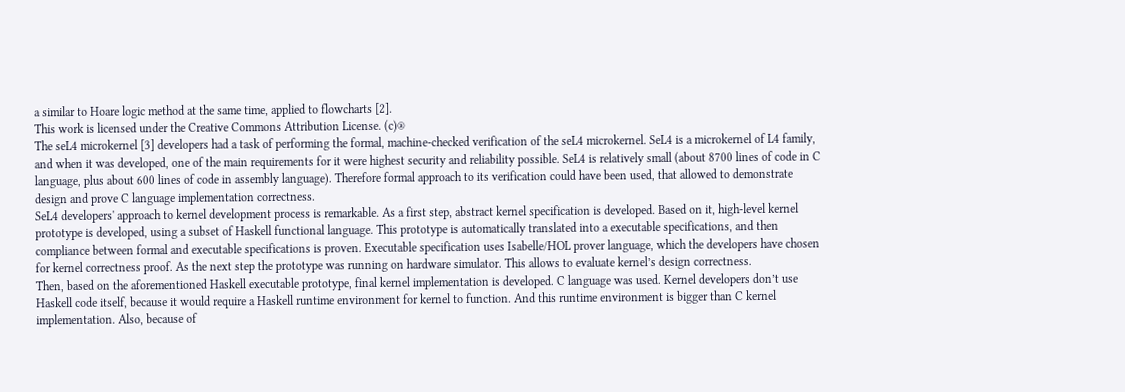a similar to Hoare logic method at the same time, applied to flowcharts [2].
This work is licensed under the Creative Commons Attribution License. (c)®
The seL4 microkernel [3] developers had a task of performing the formal, machine-checked verification of the seL4 microkernel. SeL4 is a microkernel of L4 family, and when it was developed, one of the main requirements for it were highest security and reliability possible. SeL4 is relatively small (about 8700 lines of code in C language, plus about 600 lines of code in assembly language). Therefore formal approach to its verification could have been used, that allowed to demonstrate design and prove C language implementation correctness.
SeL4 developers' approach to kernel development process is remarkable. As a first step, abstract kernel specification is developed. Based on it, high-level kernel prototype is developed, using a subset of Haskell functional language. This prototype is automatically translated into a executable specifications, and then compliance between formal and executable specifications is proven. Executable specification uses Isabelle/HOL prover language, which the developers have chosen for kernel correctness proof. As the next step the prototype was running on hardware simulator. This allows to evaluate kernel’s design correctness.
Then, based on the aforementioned Haskell executable prototype, final kernel implementation is developed. C language was used. Kernel developers don’t use Haskell code itself, because it would require a Haskell runtime environment for kernel to function. And this runtime environment is bigger than C kernel implementation. Also, because of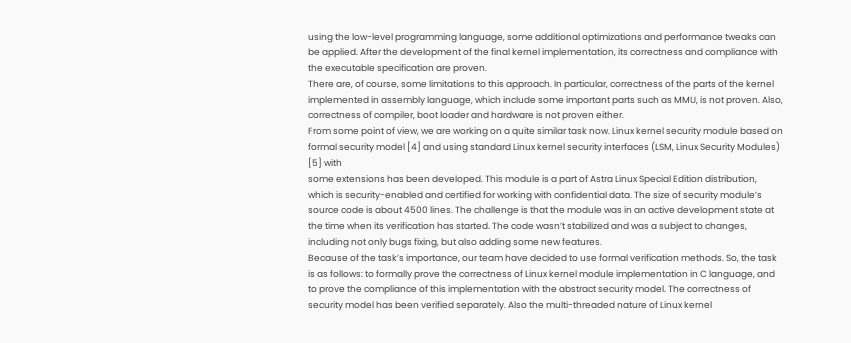using the low-level programming language, some additional optimizations and performance tweaks can be applied. After the development of the final kernel implementation, its correctness and compliance with the executable specification are proven.
There are, of course, some limitations to this approach. In particular, correctness of the parts of the kernel implemented in assembly language, which include some important parts such as MMU, is not proven. Also, correctness of compiler, boot loader and hardware is not proven either.
From some point of view, we are working on a quite similar task now. Linux kernel security module based on formal security model [4] and using standard Linux kernel security interfaces (LSM, Linux Security Modules) [5] with
some extensions has been developed. This module is a part of Astra Linux Special Edition distribution, which is security-enabled and certified for working with confidential data. The size of security module’s source code is about 4500 lines. The challenge is that the module was in an active development state at the time when its verification has started. The code wasn’t stabilized and was a subject to changes, including not only bugs fixing, but also adding some new features.
Because of the task’s importance, our team have decided to use formal verification methods. So, the task is as follows: to formally prove the correctness of Linux kernel module implementation in C language, and to prove the compliance of this implementation with the abstract security model. The correctness of security model has been verified separately. Also the multi-threaded nature of Linux kernel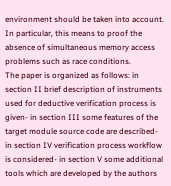environment should be taken into account. In particular, this means to proof the absence of simultaneous memory access problems such as race conditions.
The paper is organized as follows: in section II brief description of instruments used for deductive verification process is given- in section III some features of the target module source code are described- in section IV verification process workflow is considered- in section V some additional tools which are developed by the authors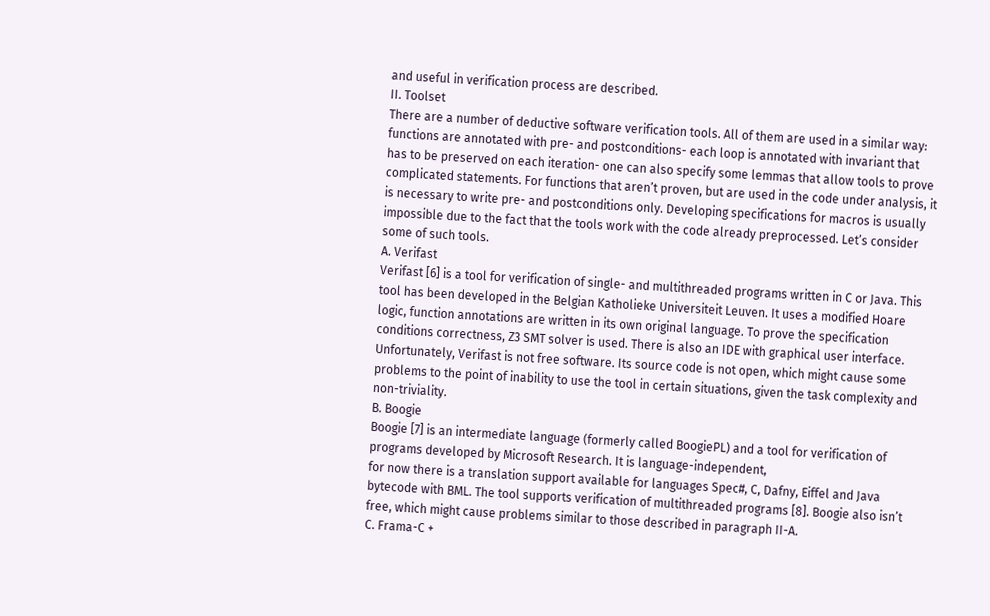and useful in verification process are described.
II. Toolset
There are a number of deductive software verification tools. All of them are used in a similar way: functions are annotated with pre- and postconditions- each loop is annotated with invariant that has to be preserved on each iteration- one can also specify some lemmas that allow tools to prove complicated statements. For functions that aren’t proven, but are used in the code under analysis, it is necessary to write pre- and postconditions only. Developing specifications for macros is usually impossible due to the fact that the tools work with the code already preprocessed. Let’s consider some of such tools.
A. Verifast
Verifast [6] is a tool for verification of single- and multithreaded programs written in C or Java. This tool has been developed in the Belgian Katholieke Universiteit Leuven. It uses a modified Hoare logic, function annotations are written in its own original language. To prove the specification conditions correctness, Z3 SMT solver is used. There is also an IDE with graphical user interface. Unfortunately, Verifast is not free software. Its source code is not open, which might cause some problems to the point of inability to use the tool in certain situations, given the task complexity and non-triviality.
B. Boogie
Boogie [7] is an intermediate language (formerly called BoogiePL) and a tool for verification of programs developed by Microsoft Research. It is language-independent,
for now there is a translation support available for languages Spec#, C, Dafny, Eiffel and Java bytecode with BML. The tool supports verification of multithreaded programs [8]. Boogie also isn’t free, which might cause problems similar to those described in paragraph II-A.
C. Frama-C +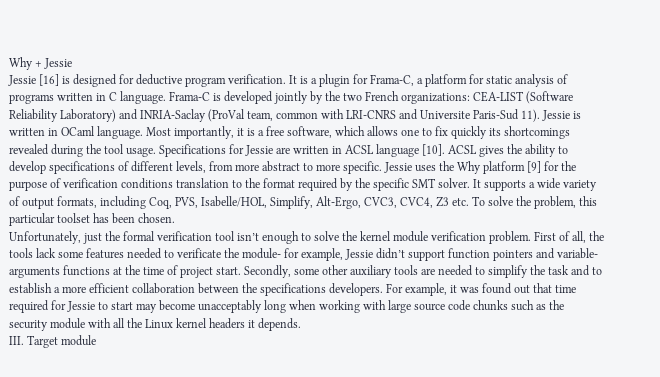Why + Jessie
Jessie [16] is designed for deductive program verification. It is a plugin for Frama-C, a platform for static analysis of programs written in C language. Frama-C is developed jointly by the two French organizations: CEA-LIST (Software Reliability Laboratory) and INRIA-Saclay (ProVal team, common with LRI-CNRS and Universite Paris-Sud 11). Jessie is written in OCaml language. Most importantly, it is a free software, which allows one to fix quickly its shortcomings revealed during the tool usage. Specifications for Jessie are written in ACSL language [10]. ACSL gives the ability to develop specifications of different levels, from more abstract to more specific. Jessie uses the Why platform [9] for the purpose of verification conditions translation to the format required by the specific SMT solver. It supports a wide variety of output formats, including Coq, PVS, Isabelle/HOL, Simplify, Alt-Ergo, CVC3, CVC4, Z3 etc. To solve the problem, this particular toolset has been chosen.
Unfortunately, just the formal verification tool isn’t enough to solve the kernel module verification problem. First of all, the tools lack some features needed to verificate the module- for example, Jessie didn’t support function pointers and variable-arguments functions at the time of project start. Secondly, some other auxiliary tools are needed to simplify the task and to establish a more efficient collaboration between the specifications developers. For example, it was found out that time required for Jessie to start may become unacceptably long when working with large source code chunks such as the security module with all the Linux kernel headers it depends.
III. Target module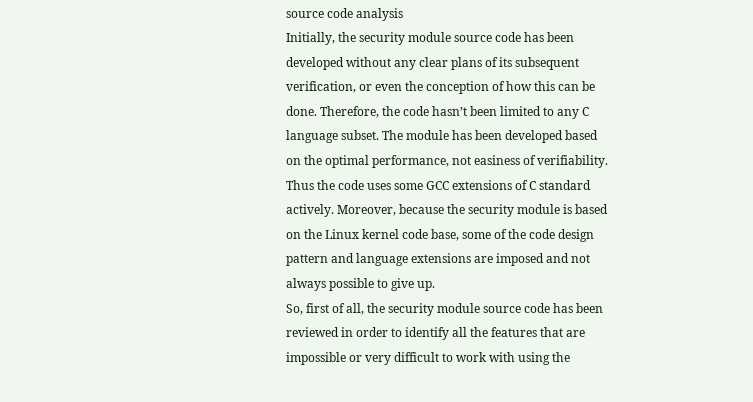source code analysis
Initially, the security module source code has been developed without any clear plans of its subsequent verification, or even the conception of how this can be done. Therefore, the code hasn’t been limited to any C language subset. The module has been developed based on the optimal performance, not easiness of verifiability. Thus the code uses some GCC extensions of C standard actively. Moreover, because the security module is based on the Linux kernel code base, some of the code design pattern and language extensions are imposed and not always possible to give up.
So, first of all, the security module source code has been reviewed in order to identify all the features that are impossible or very difficult to work with using the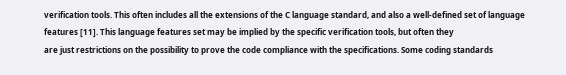verification tools. This often includes all the extensions of the C language standard, and also a well-defined set of language features [11]. This language features set may be implied by the specific verification tools, but often they
are just restrictions on the possibility to prove the code compliance with the specifications. Some coding standards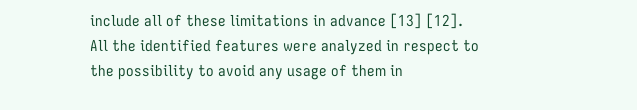include all of these limitations in advance [13] [12].
All the identified features were analyzed in respect to the possibility to avoid any usage of them in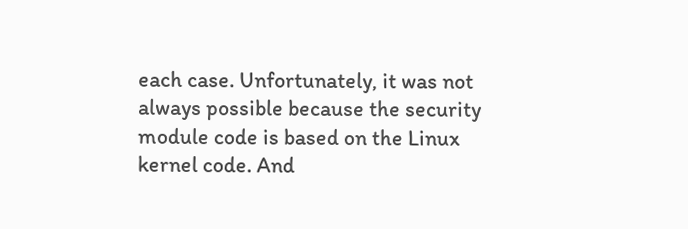each case. Unfortunately, it was not always possible because the security module code is based on the Linux kernel code. And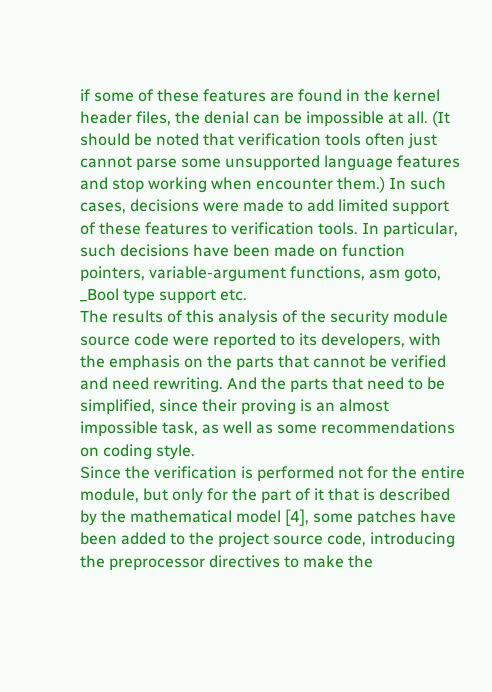if some of these features are found in the kernel header files, the denial can be impossible at all. (It should be noted that verification tools often just cannot parse some unsupported language features and stop working when encounter them.) In such cases, decisions were made to add limited support of these features to verification tools. In particular, such decisions have been made on function pointers, variable-argument functions, asm goto, _Bool type support etc.
The results of this analysis of the security module source code were reported to its developers, with the emphasis on the parts that cannot be verified and need rewriting. And the parts that need to be simplified, since their proving is an almost impossible task, as well as some recommendations on coding style.
Since the verification is performed not for the entire module, but only for the part of it that is described by the mathematical model [4], some patches have been added to the project source code, introducing the preprocessor directives to make the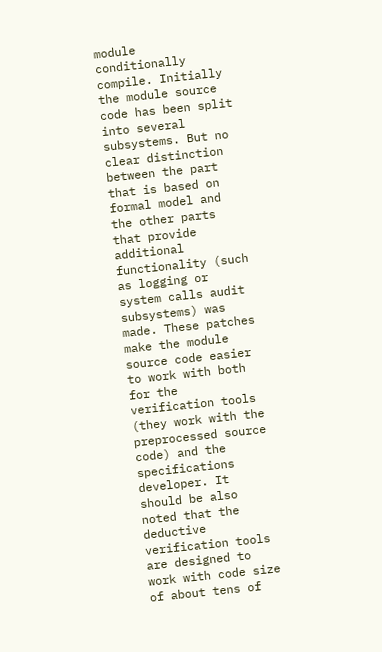module conditionally compile. Initially the module source code has been split into several subsystems. But no clear distinction between the part that is based on formal model and the other parts that provide additional functionality (such as logging or system calls audit subsystems) was made. These patches make the module source code easier to work with both for the verification tools (they work with the preprocessed source code) and the specifications developer. It should be also noted that the deductive verification tools are designed to work with code size of about tens of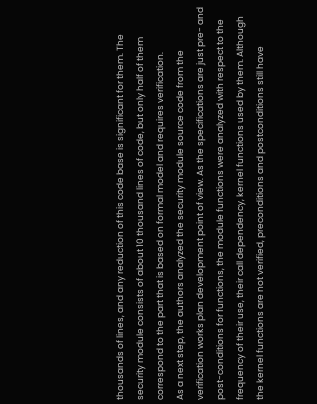thousands of lines, and any reduction of this code base is significant for them. The security module consists of about 10 thousand lines of code, but only half of them correspond to the part that is based on formal model and requires verification.
As a next step, the authors analyzed the security module source code from the verification works plan development point of view. As the specifications are just pre- and post-conditions for functions, the module functions were analyzed with respect to the frequency of their use, their call dependency, kernel functions used by them. Although the kernel functions are not verified, preconditions and postconditions still have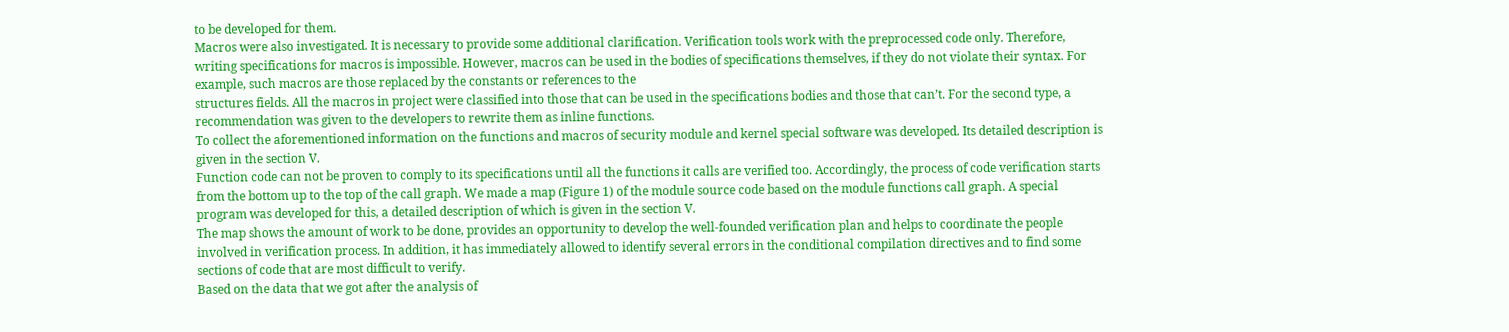to be developed for them.
Macros were also investigated. It is necessary to provide some additional clarification. Verification tools work with the preprocessed code only. Therefore, writing specifications for macros is impossible. However, macros can be used in the bodies of specifications themselves, if they do not violate their syntax. For example, such macros are those replaced by the constants or references to the
structures fields. All the macros in project were classified into those that can be used in the specifications bodies and those that can’t. For the second type, a recommendation was given to the developers to rewrite them as inline functions.
To collect the aforementioned information on the functions and macros of security module and kernel special software was developed. Its detailed description is given in the section V.
Function code can not be proven to comply to its specifications until all the functions it calls are verified too. Accordingly, the process of code verification starts from the bottom up to the top of the call graph. We made a map (Figure 1) of the module source code based on the module functions call graph. A special program was developed for this, a detailed description of which is given in the section V.
The map shows the amount of work to be done, provides an opportunity to develop the well-founded verification plan and helps to coordinate the people involved in verification process. In addition, it has immediately allowed to identify several errors in the conditional compilation directives and to find some sections of code that are most difficult to verify.
Based on the data that we got after the analysis of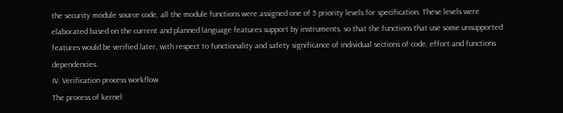the security module source code, all the module functions were assigned one of 5 priority levels for specification. These levels were elaborated based on the current and planned language features support by instruments, so that the functions that use some unsupported features would be verified later, with respect to functionality and safety significance of individual sections of code, effort and functions dependencies.
IV. Verification process workflow
The process of kernel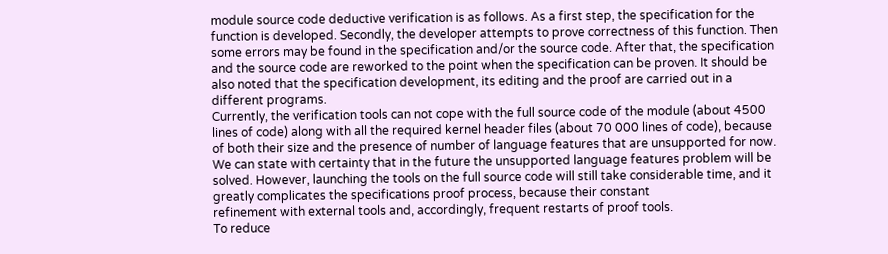module source code deductive verification is as follows. As a first step, the specification for the function is developed. Secondly, the developer attempts to prove correctness of this function. Then some errors may be found in the specification and/or the source code. After that, the specification and the source code are reworked to the point when the specification can be proven. It should be also noted that the specification development, its editing and the proof are carried out in a different programs.
Currently, the verification tools can not cope with the full source code of the module (about 4500 lines of code) along with all the required kernel header files (about 70 000 lines of code), because of both their size and the presence of number of language features that are unsupported for now. We can state with certainty that in the future the unsupported language features problem will be solved. However, launching the tools on the full source code will still take considerable time, and it greatly complicates the specifications proof process, because their constant
refinement with external tools and, accordingly, frequent restarts of proof tools.
To reduce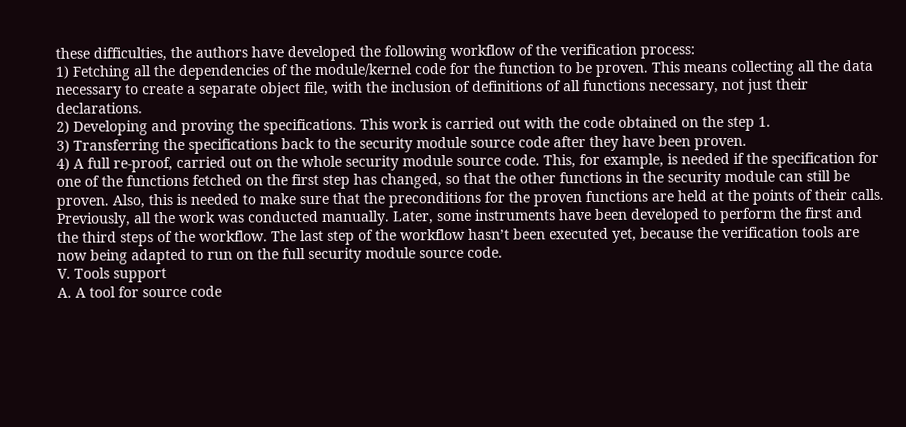these difficulties, the authors have developed the following workflow of the verification process:
1) Fetching all the dependencies of the module/kernel code for the function to be proven. This means collecting all the data necessary to create a separate object file, with the inclusion of definitions of all functions necessary, not just their declarations.
2) Developing and proving the specifications. This work is carried out with the code obtained on the step 1.
3) Transferring the specifications back to the security module source code after they have been proven.
4) A full re-proof, carried out on the whole security module source code. This, for example, is needed if the specification for one of the functions fetched on the first step has changed, so that the other functions in the security module can still be proven. Also, this is needed to make sure that the preconditions for the proven functions are held at the points of their calls.
Previously, all the work was conducted manually. Later, some instruments have been developed to perform the first and the third steps of the workflow. The last step of the workflow hasn’t been executed yet, because the verification tools are now being adapted to run on the full security module source code.
V. Tools support
A. A tool for source code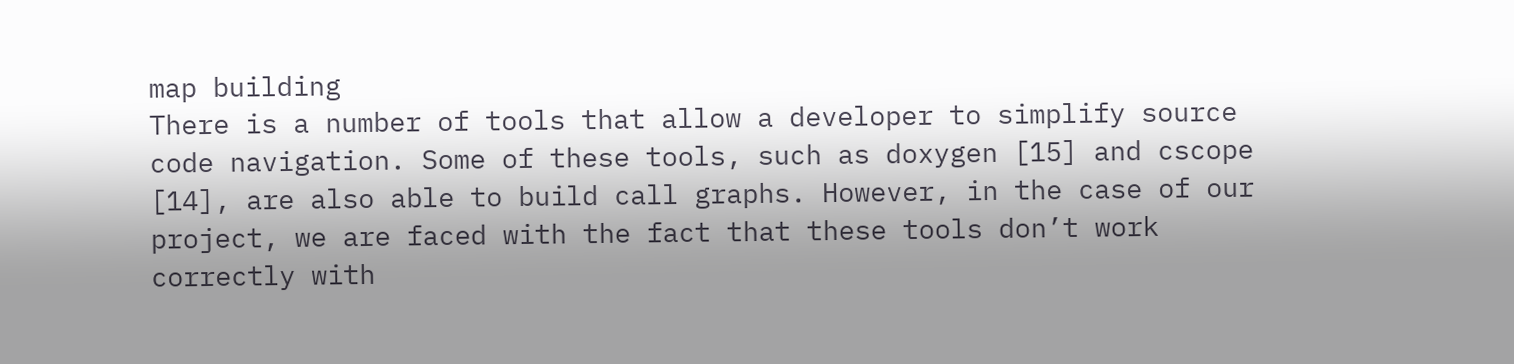map building
There is a number of tools that allow a developer to simplify source code navigation. Some of these tools, such as doxygen [15] and cscope [14], are also able to build call graphs. However, in the case of our project, we are faced with the fact that these tools don’t work correctly with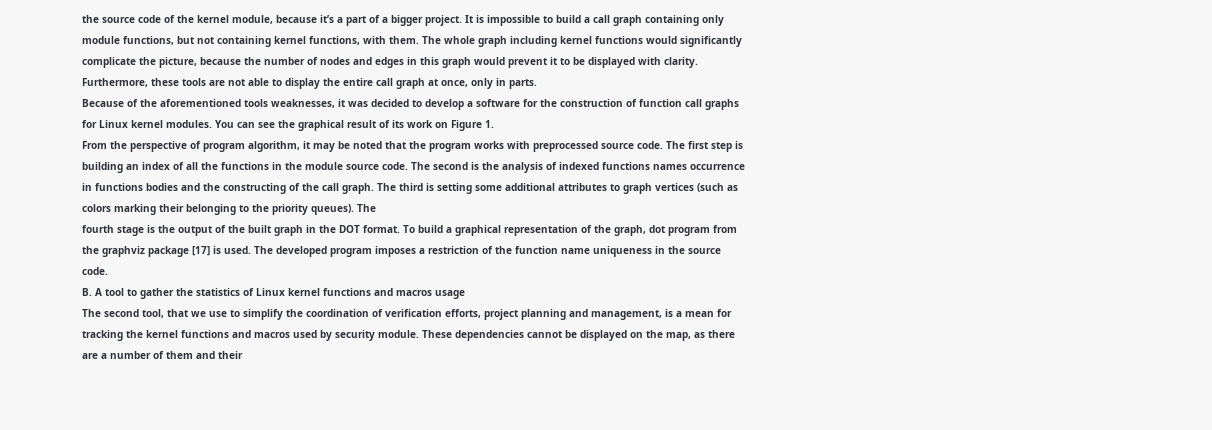the source code of the kernel module, because it’s a part of a bigger project. It is impossible to build a call graph containing only module functions, but not containing kernel functions, with them. The whole graph including kernel functions would significantly complicate the picture, because the number of nodes and edges in this graph would prevent it to be displayed with clarity. Furthermore, these tools are not able to display the entire call graph at once, only in parts.
Because of the aforementioned tools weaknesses, it was decided to develop a software for the construction of function call graphs for Linux kernel modules. You can see the graphical result of its work on Figure 1.
From the perspective of program algorithm, it may be noted that the program works with preprocessed source code. The first step is building an index of all the functions in the module source code. The second is the analysis of indexed functions names occurrence in functions bodies and the constructing of the call graph. The third is setting some additional attributes to graph vertices (such as colors marking their belonging to the priority queues). The
fourth stage is the output of the built graph in the DOT format. To build a graphical representation of the graph, dot program from the graphviz package [17] is used. The developed program imposes a restriction of the function name uniqueness in the source code.
B. A tool to gather the statistics of Linux kernel functions and macros usage
The second tool, that we use to simplify the coordination of verification efforts, project planning and management, is a mean for tracking the kernel functions and macros used by security module. These dependencies cannot be displayed on the map, as there are a number of them and their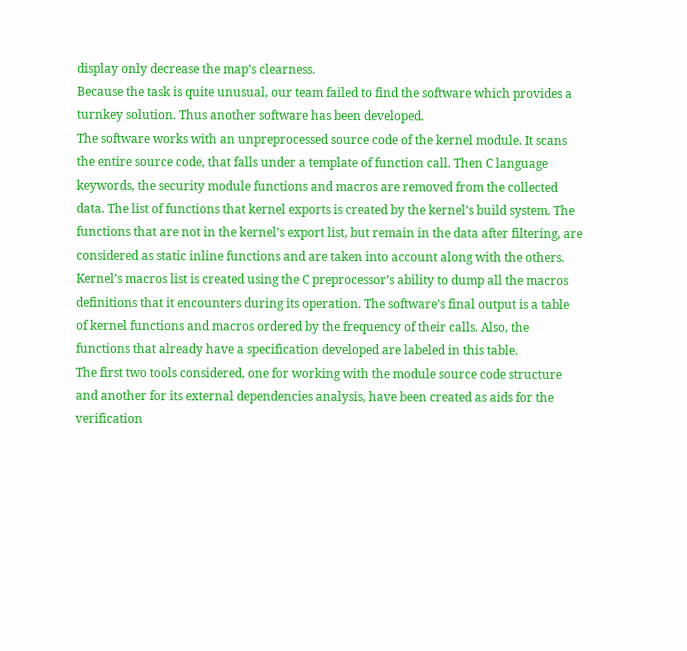display only decrease the map’s clearness.
Because the task is quite unusual, our team failed to find the software which provides a turnkey solution. Thus another software has been developed.
The software works with an unpreprocessed source code of the kernel module. It scans the entire source code, that falls under a template of function call. Then C language keywords, the security module functions and macros are removed from the collected data. The list of functions that kernel exports is created by the kernel’s build system. The functions that are not in the kernel’s export list, but remain in the data after filtering, are considered as static inline functions and are taken into account along with the others. Kernel’s macros list is created using the C preprocessor’s ability to dump all the macros definitions that it encounters during its operation. The software’s final output is a table of kernel functions and macros ordered by the frequency of their calls. Also, the functions that already have a specification developed are labeled in this table.
The first two tools considered, one for working with the module source code structure and another for its external dependencies analysis, have been created as aids for the verification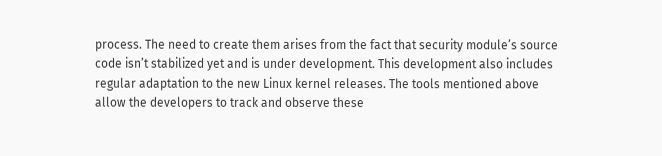process. The need to create them arises from the fact that security module’s source code isn’t stabilized yet and is under development. This development also includes regular adaptation to the new Linux kernel releases. The tools mentioned above allow the developers to track and observe these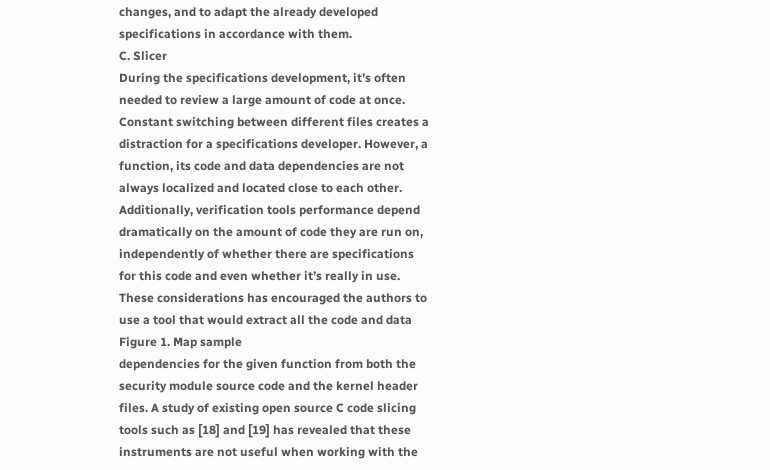changes, and to adapt the already developed specifications in accordance with them.
C. Slicer
During the specifications development, it’s often needed to review a large amount of code at once. Constant switching between different files creates a distraction for a specifications developer. However, a function, its code and data dependencies are not always localized and located close to each other. Additionally, verification tools performance depend dramatically on the amount of code they are run on, independently of whether there are specifications for this code and even whether it’s really in use.
These considerations has encouraged the authors to use a tool that would extract all the code and data
Figure 1. Map sample
dependencies for the given function from both the security module source code and the kernel header files. A study of existing open source C code slicing tools such as [18] and [19] has revealed that these instruments are not useful when working with the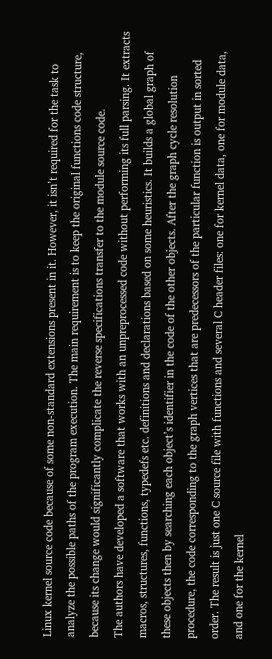Linux kernel source code because of some non-standard extensions present in it. However, it isn’t required for the task to analyze the possible paths of the program execution. The main requirement is to keep the original functions code structure, because its change would significantly complicate the reverse specifications transfer to the module source code.
The authors have developed a software that works with an unpreprocessed code without performing its full parsing. It extracts macros, structures, functions, typedefs etc. definitions and declarations based on some heuristics. It builds a global graph of these objects then by searching each object’s identifier in the code of the other objects. After the graph cycle resolution procedure, the code corresponding to the graph vertices that are predecessors of the particular function is output in sorted order. The result is just one C source file with functions and several C header files: one for kernel data, one for module data, and one for the kernel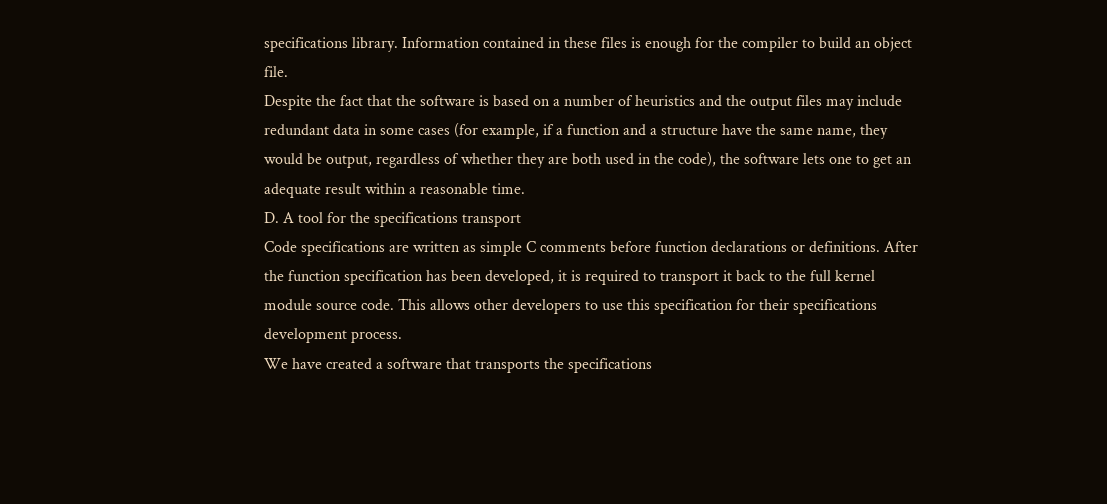specifications library. Information contained in these files is enough for the compiler to build an object file.
Despite the fact that the software is based on a number of heuristics and the output files may include redundant data in some cases (for example, if a function and a structure have the same name, they would be output, regardless of whether they are both used in the code), the software lets one to get an adequate result within a reasonable time.
D. A tool for the specifications transport
Code specifications are written as simple C comments before function declarations or definitions. After the function specification has been developed, it is required to transport it back to the full kernel module source code. This allows other developers to use this specification for their specifications development process.
We have created a software that transports the specifications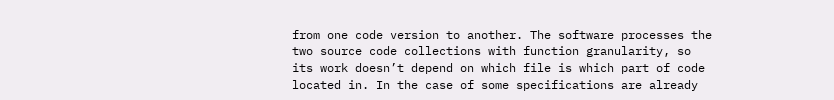from one code version to another. The software processes the two source code collections with function granularity, so its work doesn’t depend on which file is which part of code located in. In the case of some specifications are already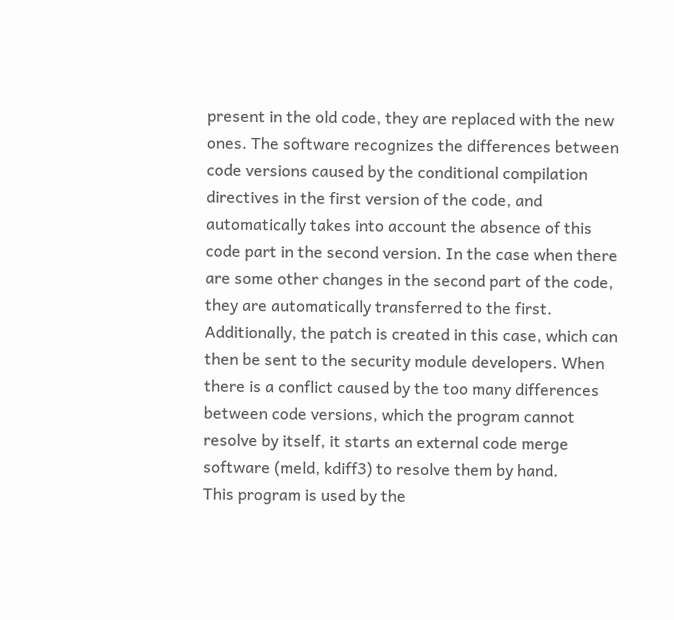present in the old code, they are replaced with the new ones. The software recognizes the differences between code versions caused by the conditional compilation directives in the first version of the code, and automatically takes into account the absence of this code part in the second version. In the case when there are some other changes in the second part of the code, they are automatically transferred to the first. Additionally, the patch is created in this case, which can then be sent to the security module developers. When there is a conflict caused by the too many differences between code versions, which the program cannot resolve by itself, it starts an external code merge software (meld, kdiff3) to resolve them by hand.
This program is used by the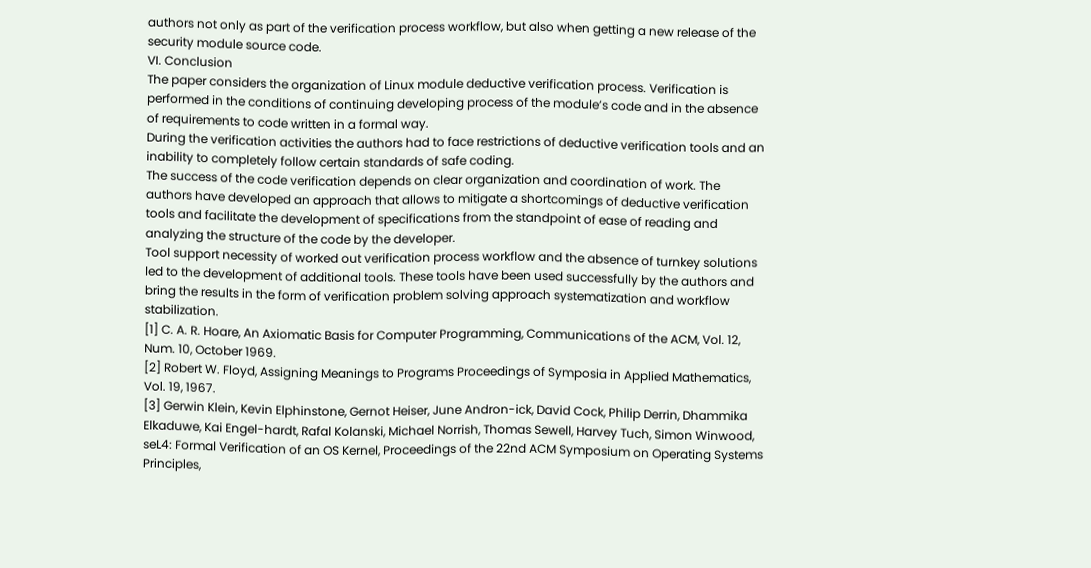authors not only as part of the verification process workflow, but also when getting a new release of the security module source code.
VI. Conclusion
The paper considers the organization of Linux module deductive verification process. Verification is performed in the conditions of continuing developing process of the module’s code and in the absence of requirements to code written in a formal way.
During the verification activities the authors had to face restrictions of deductive verification tools and an inability to completely follow certain standards of safe coding.
The success of the code verification depends on clear organization and coordination of work. The authors have developed an approach that allows to mitigate a shortcomings of deductive verification tools and facilitate the development of specifications from the standpoint of ease of reading and analyzing the structure of the code by the developer.
Tool support necessity of worked out verification process workflow and the absence of turnkey solutions led to the development of additional tools. These tools have been used successfully by the authors and bring the results in the form of verification problem solving approach systematization and workflow stabilization.
[1] C. A. R. Hoare, An Axiomatic Basis for Computer Programming, Communications of the ACM, Vol. 12, Num. 10, October 1969.
[2] Robert W. Floyd, Assigning Meanings to Programs Proceedings of Symposia in Applied Mathematics, Vol. 19, 1967.
[3] Gerwin Klein, Kevin Elphinstone, Gernot Heiser, June Andron-ick, David Cock, Philip Derrin, Dhammika Elkaduwe, Kai Engel-hardt, Rafal Kolanski, Michael Norrish, Thomas Sewell, Harvey Tuch, Simon Winwood, seL4: Formal Verification of an OS Kernel, Proceedings of the 22nd ACM Symposium on Operating Systems Principles,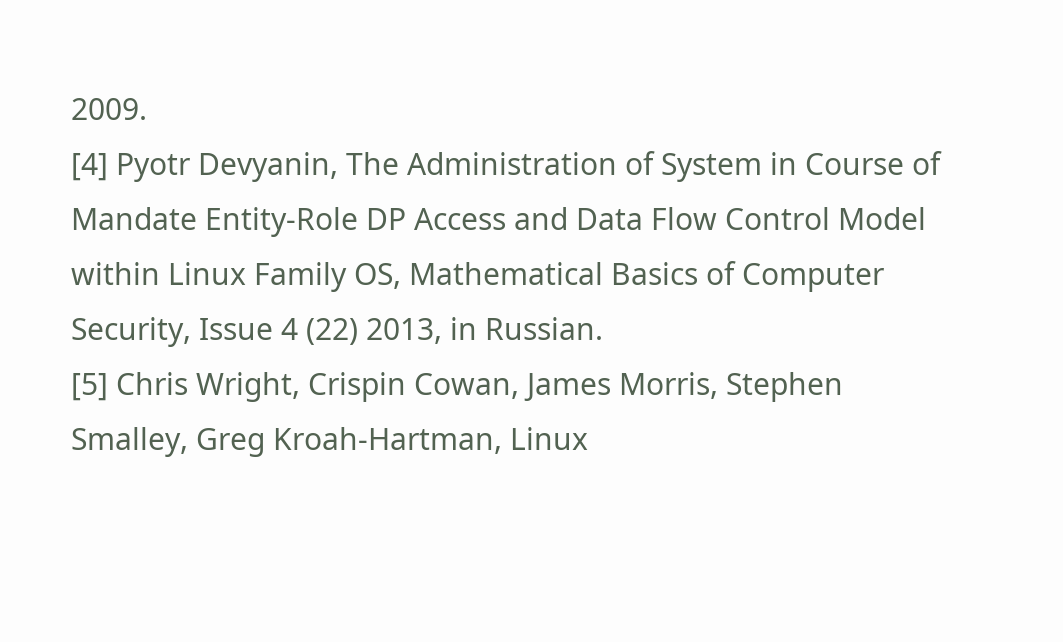2009.
[4] Pyotr Devyanin, The Administration of System in Course of Mandate Entity-Role DP Access and Data Flow Control Model within Linux Family OS, Mathematical Basics of Computer Security, Issue 4 (22) 2013, in Russian.
[5] Chris Wright, Crispin Cowan, James Morris, Stephen Smalley, Greg Kroah-Hartman, Linux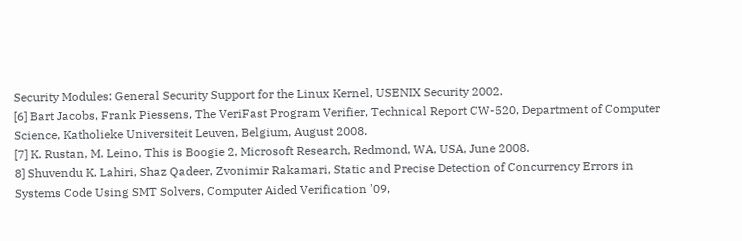Security Modules: General Security Support for the Linux Kernel, USENIX Security 2002.
[6] Bart Jacobs, Frank Piessens, The VeriFast Program Verifier, Technical Report CW-520, Department of Computer Science, Katholieke Universiteit Leuven, Belgium, August 2008.
[7] K. Rustan, M. Leino, This is Boogie 2, Microsoft Research, Redmond, WA, USA, June 2008.
8] Shuvendu K. Lahiri, Shaz Qadeer, Zvonimir Rakamari, Static and Precise Detection of Concurrency Errors in Systems Code Using SMT Solvers, Computer Aided Verification '09,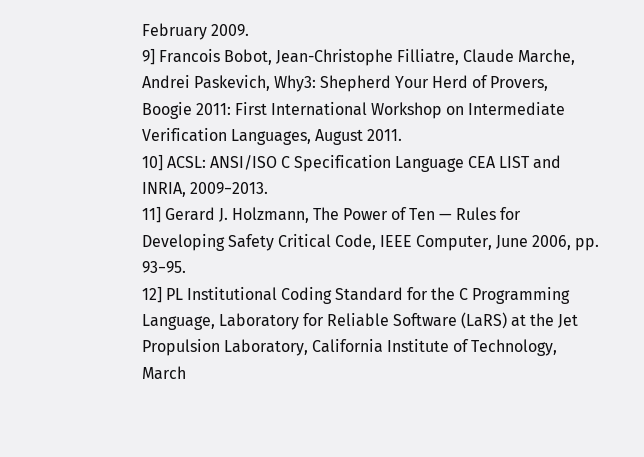February 2009.
9] Francois Bobot, Jean-Christophe Filliatre, Claude Marche, Andrei Paskevich, Why3: Shepherd Your Herd of Provers, Boogie 2011: First International Workshop on Intermediate Verification Languages, August 2011.
10] ACSL: ANSI/ISO C Specification Language CEA LIST and INRIA, 2009−2013.
11] Gerard J. Holzmann, The Power of Ten — Rules for Developing Safety Critical Code, IEEE Computer, June 2006, pp. 93−95.
12] PL Institutional Coding Standard for the C Programming Language, Laboratory for Reliable Software (LaRS) at the Jet Propulsion Laboratory, California Institute of Technology, March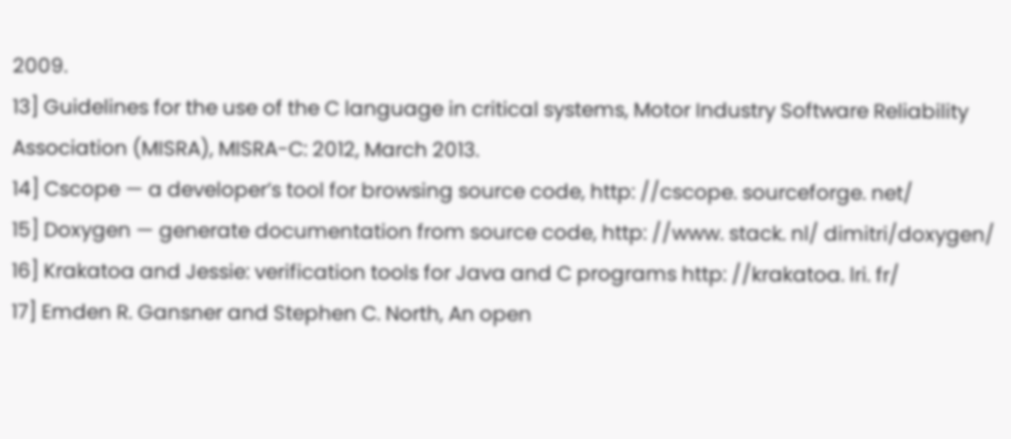2009.
13] Guidelines for the use of the C language in critical systems, Motor Industry Software Reliability Association (MISRA), MISRA-C: 2012, March 2013.
14] Cscope — a developer’s tool for browsing source code, http: //cscope. sourceforge. net/
15] Doxygen — generate documentation from source code, http: //www. stack. nl/ dimitri/doxygen/
16] Krakatoa and Jessie: verification tools for Java and C programs http: //krakatoa. lri. fr/
17] Emden R. Gansner and Stephen C. North, An open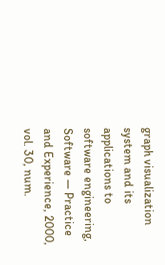graph visualization system and its applications to software engineering, Software — Practice and Experience, 2000, vol. 30, num.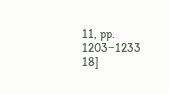11, pp. 1203−1233
18]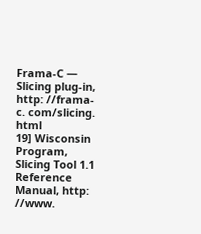Frama-C — Slicing plug-in, http: //frama-c. com/slicing. html
19] Wisconsin Program, Slicing Tool 1.1 Reference Manual, http: //www.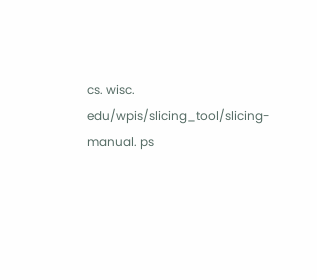cs. wisc. edu/wpis/slicing_tool/slicing-manual. ps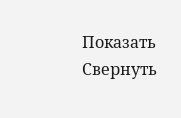Показать Свернуть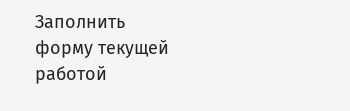Заполнить форму текущей работой